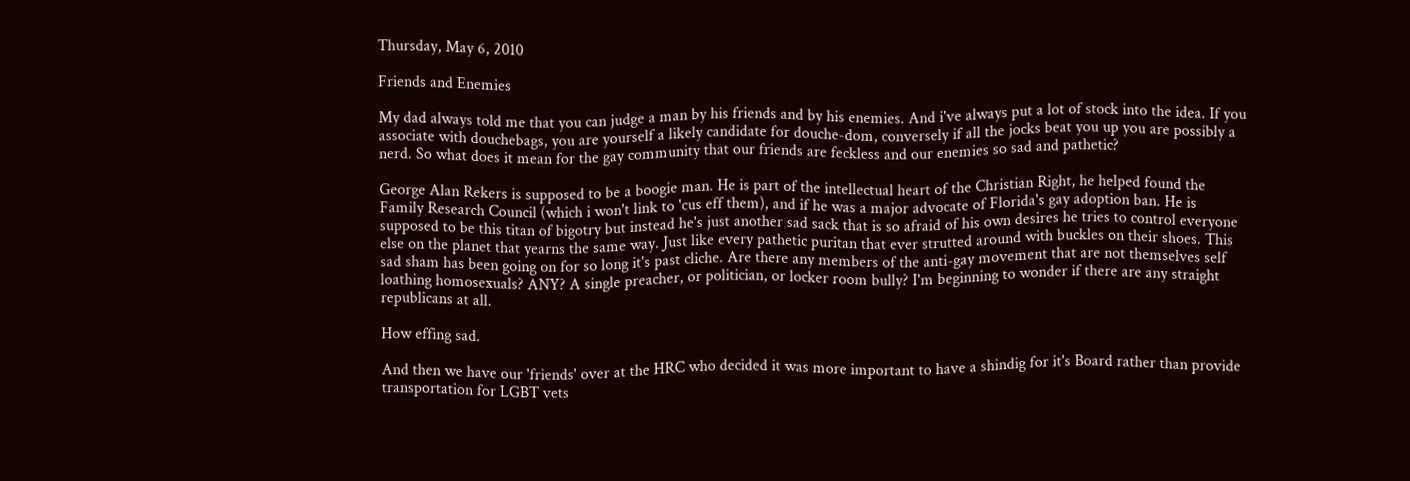Thursday, May 6, 2010

Friends and Enemies

My dad always told me that you can judge a man by his friends and by his enemies. And i've always put a lot of stock into the idea. If you associate with douchebags, you are yourself a likely candidate for douche-dom, conversely if all the jocks beat you up you are possibly a nerd. So what does it mean for the gay community that our friends are feckless and our enemies so sad and pathetic?

George Alan Rekers is supposed to be a boogie man. He is part of the intellectual heart of the Christian Right, he helped found the Family Research Council (which i won't link to 'cus eff them), and if he was a major advocate of Florida's gay adoption ban. He is supposed to be this titan of bigotry but instead he's just another sad sack that is so afraid of his own desires he tries to control everyone else on the planet that yearns the same way. Just like every pathetic puritan that ever strutted around with buckles on their shoes. This sad sham has been going on for so long it's past cliche. Are there any members of the anti-gay movement that are not themselves self loathing homosexuals? ANY? A single preacher, or politician, or locker room bully? I'm beginning to wonder if there are any straight republicans at all.

How effing sad.

And then we have our 'friends' over at the HRC who decided it was more important to have a shindig for it's Board rather than provide transportation for LGBT vets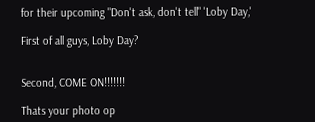for their upcoming "Don't ask, don't tell" 'Loby Day,'

First of all guys, Loby Day?


Second, COME ON!!!!!!!

Thats your photo op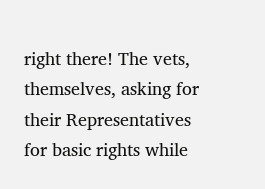right there! The vets, themselves, asking for their Representatives for basic rights while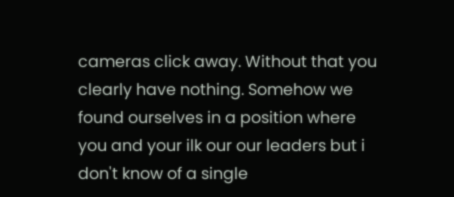cameras click away. Without that you clearly have nothing. Somehow we found ourselves in a position where you and your ilk our our leaders but i don't know of a single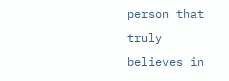person that truly believes in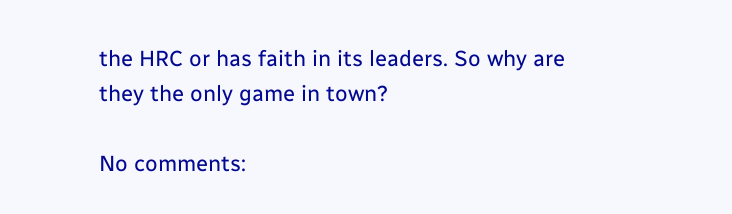the HRC or has faith in its leaders. So why are they the only game in town?

No comments: